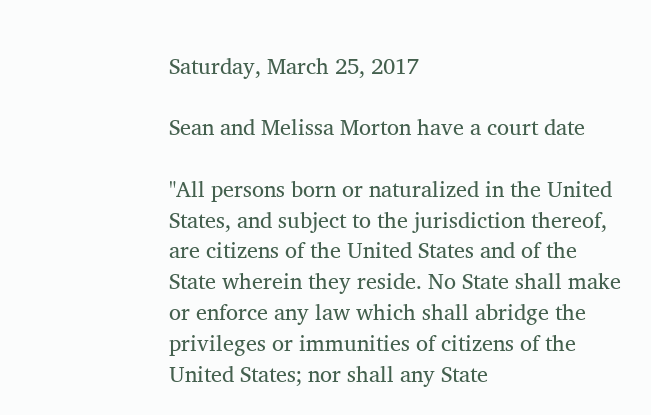Saturday, March 25, 2017

Sean and Melissa Morton have a court date

"All persons born or naturalized in the United States, and subject to the jurisdiction thereof, are citizens of the United States and of the State wherein they reside. No State shall make or enforce any law which shall abridge the privileges or immunities of citizens of the United States; nor shall any State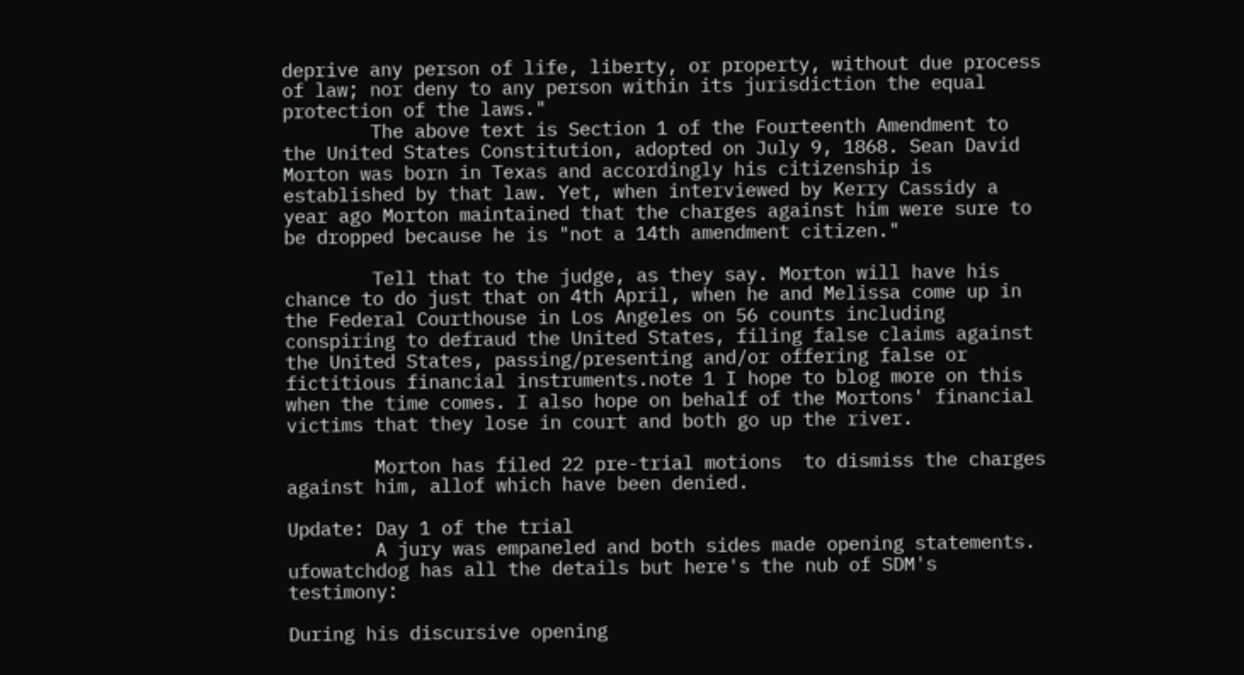deprive any person of life, liberty, or property, without due process of law; nor deny to any person within its jurisdiction the equal protection of the laws."
        The above text is Section 1 of the Fourteenth Amendment to the United States Constitution, adopted on July 9, 1868. Sean David Morton was born in Texas and accordingly his citizenship is established by that law. Yet, when interviewed by Kerry Cassidy a year ago Morton maintained that the charges against him were sure to be dropped because he is "not a 14th amendment citizen."

        Tell that to the judge, as they say. Morton will have his chance to do just that on 4th April, when he and Melissa come up in the Federal Courthouse in Los Angeles on 56 counts including conspiring to defraud the United States, filing false claims against the United States, passing/presenting and/or offering false or fictitious financial instruments.note 1 I hope to blog more on this when the time comes. I also hope on behalf of the Mortons' financial victims that they lose in court and both go up the river.

        Morton has filed 22 pre-trial motions  to dismiss the charges against him, allof which have been denied.

Update: Day 1 of the trial
        A jury was empaneled and both sides made opening statements. ufowatchdog has all the details but here's the nub of SDM's testimony:

During his discursive opening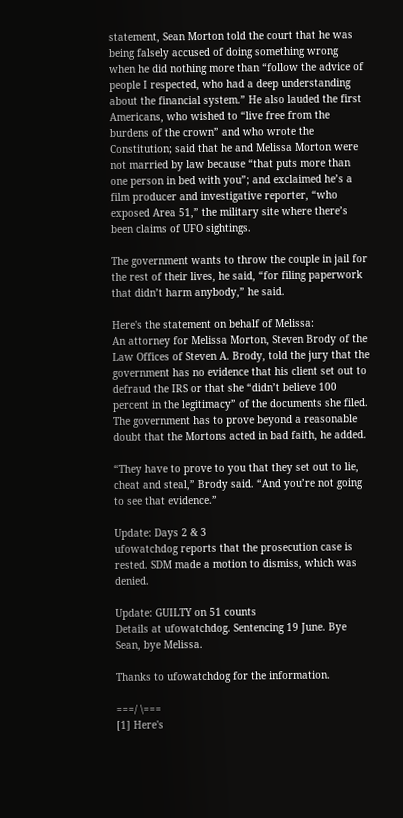statement, Sean Morton told the court that he was being falsely accused of doing something wrong when he did nothing more than “follow the advice of people I respected, who had a deep understanding about the financial system.” He also lauded the first Americans, who wished to “live free from the burdens of the crown” and who wrote the Constitution; said that he and Melissa Morton were not married by law because “that puts more than one person in bed with you”; and exclaimed he’s a film producer and investigative reporter, “who exposed Area 51,” the military site where there’s been claims of UFO sightings.

The government wants to throw the couple in jail for the rest of their lives, he said, “for filing paperwork that didn’t harm anybody,” he said.

Here's the statement on behalf of Melissa:
An attorney for Melissa Morton, Steven Brody of the Law Offices of Steven A. Brody, told the jury that the government has no evidence that his client set out to defraud the IRS or that she “didn’t believe 100 percent in the legitimacy” of the documents she filed. The government has to prove beyond a reasonable doubt that the Mortons acted in bad faith, he added.

“They have to prove to you that they set out to lie, cheat and steal,” Brody said. “And you’re not going to see that evidence.”

Update: Days 2 & 3
ufowatchdog reports that the prosecution case is rested. SDM made a motion to dismiss, which was denied.

Update: GUILTY on 51 counts
Details at ufowatchdog. Sentencing 19 June. Bye Sean, bye Melissa.

Thanks to ufowatchdog for the information.

===/ \===
[1] Here's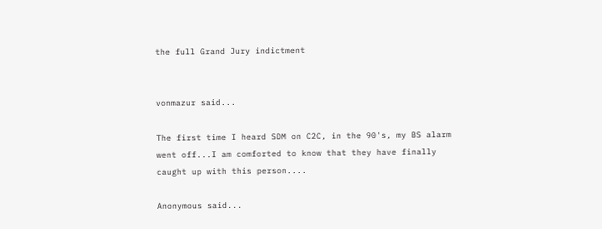the full Grand Jury indictment


vonmazur said...

The first time I heard SDM on C2C, in the 90's, my BS alarm went off...I am comforted to know that they have finally caught up with this person....

Anonymous said...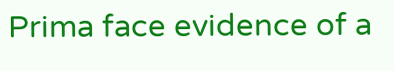Prima face evidence of a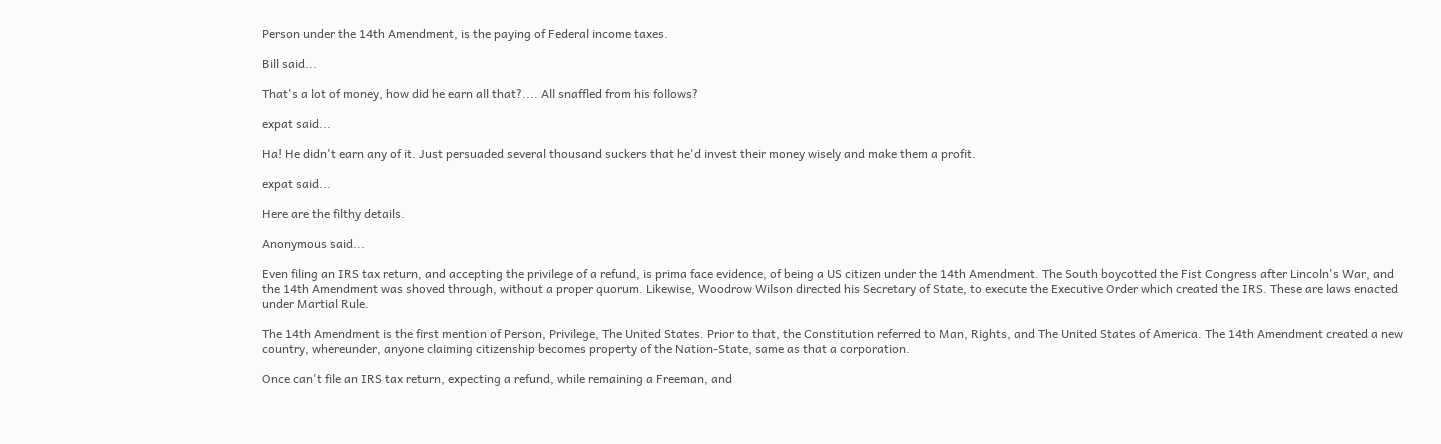Person under the 14th Amendment, is the paying of Federal income taxes.

Bill said...

That's a lot of money, how did he earn all that?.... All snaffled from his follows?

expat said...

Ha! He didn't earn any of it. Just persuaded several thousand suckers that he'd invest their money wisely and make them a profit.

expat said...

Here are the filthy details.

Anonymous said...

Even filing an IRS tax return, and accepting the privilege of a refund, is prima face evidence, of being a US citizen under the 14th Amendment. The South boycotted the Fist Congress after Lincoln's War, and the 14th Amendment was shoved through, without a proper quorum. Likewise, Woodrow Wilson directed his Secretary of State, to execute the Executive Order which created the IRS. These are laws enacted under Martial Rule.

The 14th Amendment is the first mention of Person, Privilege, The United States. Prior to that, the Constitution referred to Man, Rights, and The United States of America. The 14th Amendment created a new country, whereunder, anyone claiming citizenship becomes property of the Nation-State, same as that a corporation.

Once can't file an IRS tax return, expecting a refund, while remaining a Freeman, and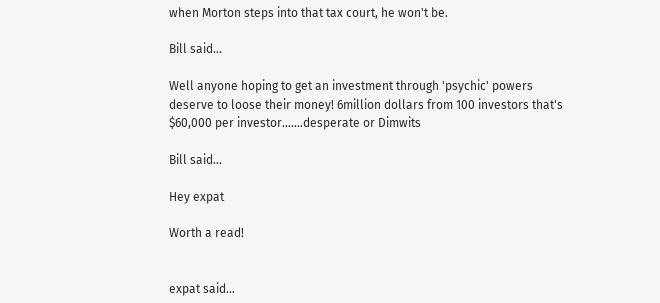when Morton steps into that tax court, he won't be.

Bill said...

Well anyone hoping to get an investment through 'psychic' powers deserve to loose their money! 6million dollars from 100 investors that's $60,000 per investor.......desperate or Dimwits

Bill said...

Hey expat

Worth a read!


expat said...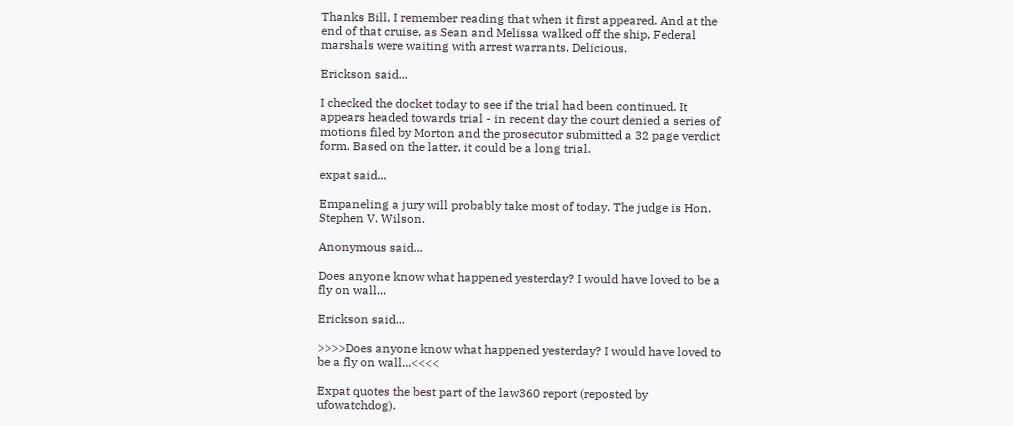Thanks Bill, I remember reading that when it first appeared. And at the end of that cruise, as Sean and Melissa walked off the ship, Federal marshals were waiting with arrest warrants. Delicious.

Erickson said...

I checked the docket today to see if the trial had been continued. It appears headed towards trial - in recent day the court denied a series of motions filed by Morton and the prosecutor submitted a 32 page verdict form. Based on the latter, it could be a long trial.

expat said...

Empaneling a jury will probably take most of today. The judge is Hon. Stephen V. Wilson.

Anonymous said...

Does anyone know what happened yesterday? I would have loved to be a fly on wall...

Erickson said...

>>>>Does anyone know what happened yesterday? I would have loved to be a fly on wall...<<<<

Expat quotes the best part of the law360 report (reposted by ufowatchdog).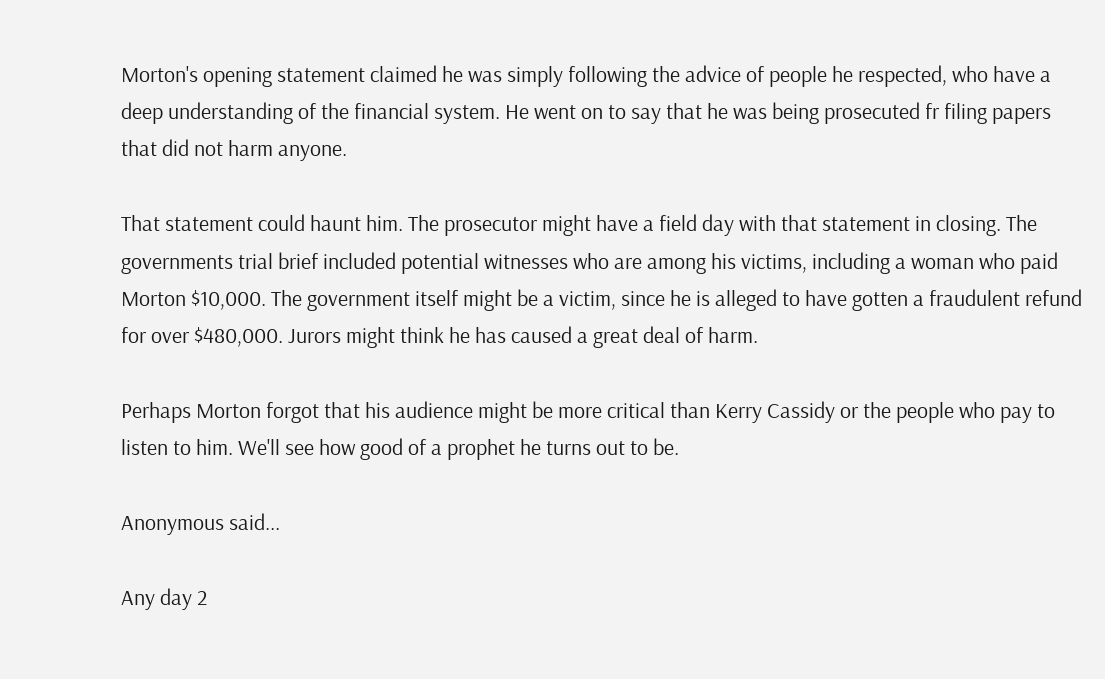Morton's opening statement claimed he was simply following the advice of people he respected, who have a deep understanding of the financial system. He went on to say that he was being prosecuted fr filing papers that did not harm anyone.

That statement could haunt him. The prosecutor might have a field day with that statement in closing. The governments trial brief included potential witnesses who are among his victims, including a woman who paid Morton $10,000. The government itself might be a victim, since he is alleged to have gotten a fraudulent refund for over $480,000. Jurors might think he has caused a great deal of harm.

Perhaps Morton forgot that his audience might be more critical than Kerry Cassidy or the people who pay to listen to him. We'll see how good of a prophet he turns out to be.

Anonymous said...

Any day 2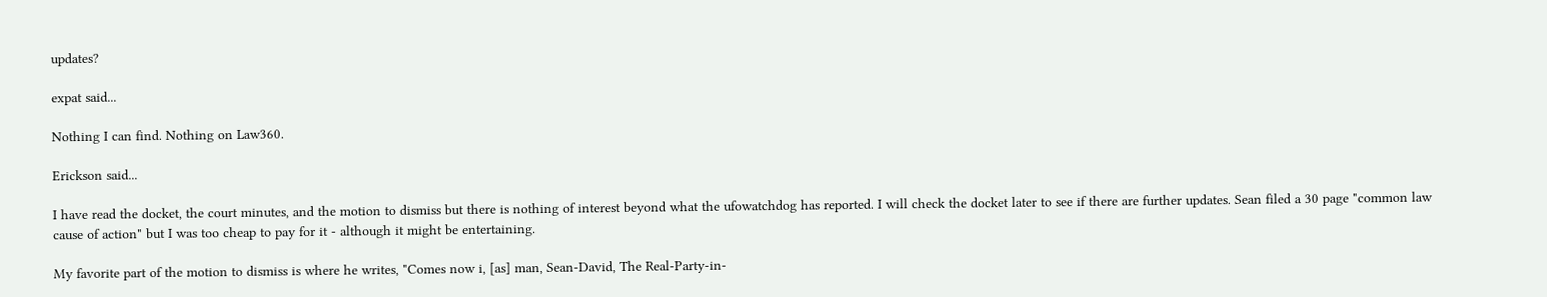updates?

expat said...

Nothing I can find. Nothing on Law360.

Erickson said...

I have read the docket, the court minutes, and the motion to dismiss but there is nothing of interest beyond what the ufowatchdog has reported. I will check the docket later to see if there are further updates. Sean filed a 30 page "common law cause of action" but I was too cheap to pay for it - although it might be entertaining.

My favorite part of the motion to dismiss is where he writes, "Comes now i, [as] man, Sean-David, The Real-Party-in-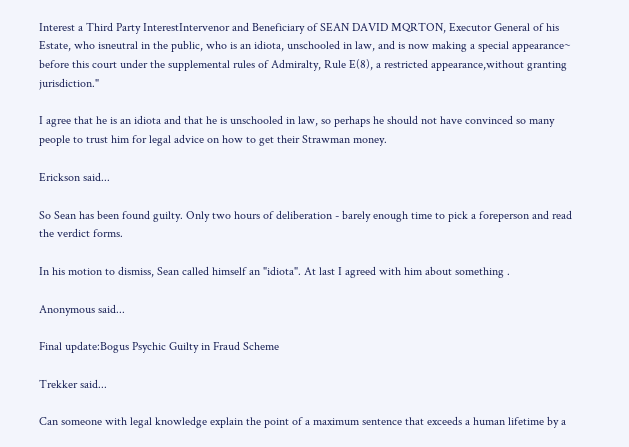Interest a Third Party InterestIntervenor and Beneficiary of SEAN DAVID MQRTON, Executor General of his Estate, who isneutral in the public, who is an idiota, unschooled in law, and is now making a special appearance~ before this court under the supplemental rules of Admiralty, Rule E(8), a restricted appearance,without granting jurisdiction."

I agree that he is an idiota and that he is unschooled in law, so perhaps he should not have convinced so many people to trust him for legal advice on how to get their Strawman money.

Erickson said...

So Sean has been found guilty. Only two hours of deliberation - barely enough time to pick a foreperson and read the verdict forms.

In his motion to dismiss, Sean called himself an "idiota". At last I agreed with him about something .

Anonymous said...

Final update:Bogus Psychic Guilty in Fraud Scheme

Trekker said...

Can someone with legal knowledge explain the point of a maximum sentence that exceeds a human lifetime by a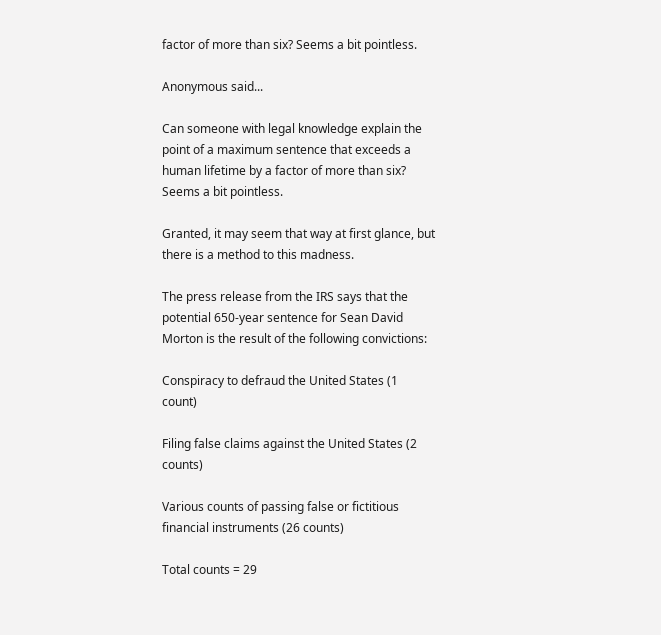factor of more than six? Seems a bit pointless.

Anonymous said...

Can someone with legal knowledge explain the point of a maximum sentence that exceeds a human lifetime by a factor of more than six? Seems a bit pointless.

Granted, it may seem that way at first glance, but there is a method to this madness.

The press release from the IRS says that the potential 650-year sentence for Sean David Morton is the result of the following convictions:

Conspiracy to defraud the United States (1 count)

Filing false claims against the United States (2 counts)

Various counts of passing false or fictitious financial instruments (26 counts)

Total counts = 29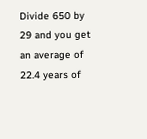Divide 650 by 29 and you get an average of 22.4 years of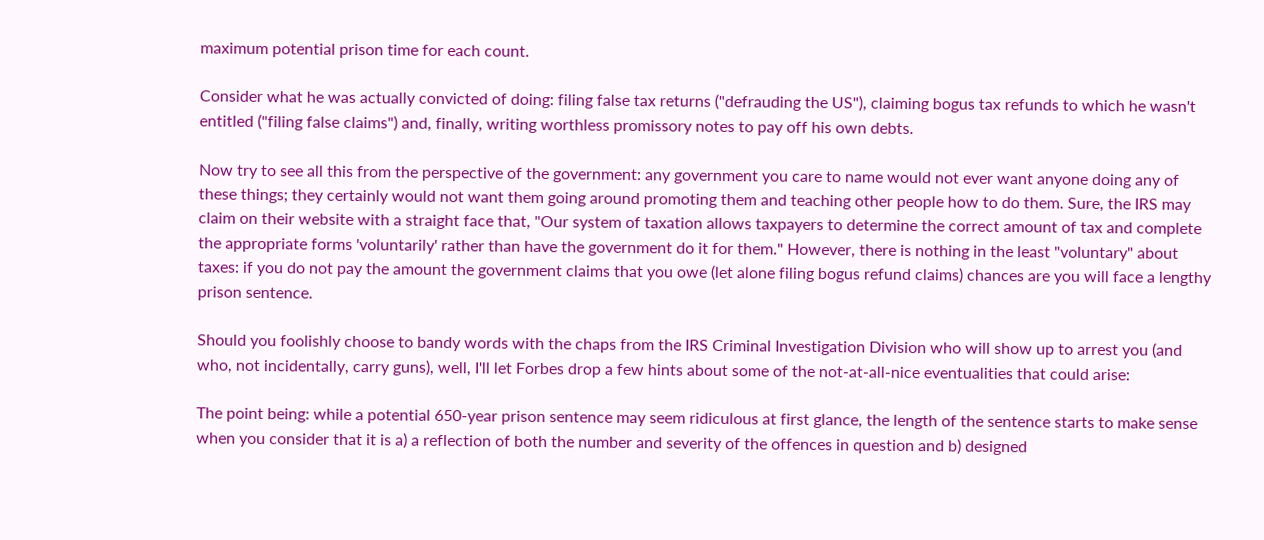maximum potential prison time for each count.

Consider what he was actually convicted of doing: filing false tax returns ("defrauding the US"), claiming bogus tax refunds to which he wasn't entitled ("filing false claims") and, finally, writing worthless promissory notes to pay off his own debts.

Now try to see all this from the perspective of the government: any government you care to name would not ever want anyone doing any of these things; they certainly would not want them going around promoting them and teaching other people how to do them. Sure, the IRS may claim on their website with a straight face that, "Our system of taxation allows taxpayers to determine the correct amount of tax and complete the appropriate forms 'voluntarily' rather than have the government do it for them." However, there is nothing in the least "voluntary" about taxes: if you do not pay the amount the government claims that you owe (let alone filing bogus refund claims) chances are you will face a lengthy prison sentence.

Should you foolishly choose to bandy words with the chaps from the IRS Criminal Investigation Division who will show up to arrest you (and who, not incidentally, carry guns), well, I'll let Forbes drop a few hints about some of the not-at-all-nice eventualities that could arise:

The point being: while a potential 650-year prison sentence may seem ridiculous at first glance, the length of the sentence starts to make sense when you consider that it is a) a reflection of both the number and severity of the offences in question and b) designed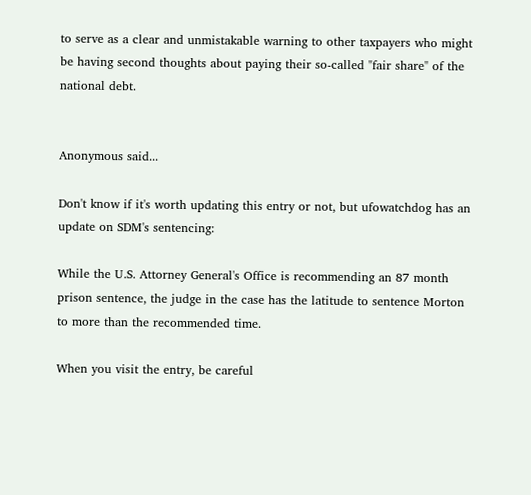to serve as a clear and unmistakable warning to other taxpayers who might be having second thoughts about paying their so-called "fair share" of the national debt.


Anonymous said...

Don't know if it's worth updating this entry or not, but ufowatchdog has an update on SDM's sentencing:

While the U.S. Attorney General's Office is recommending an 87 month prison sentence, the judge in the case has the latitude to sentence Morton to more than the recommended time.

When you visit the entry, be careful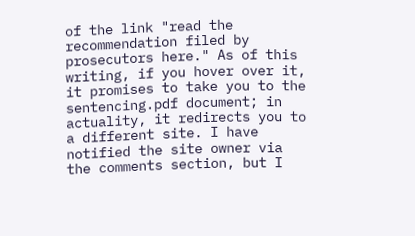of the link "read the recommendation filed by prosecutors here." As of this writing, if you hover over it, it promises to take you to the sentencing.pdf document; in actuality, it redirects you to a different site. I have notified the site owner via the comments section, but I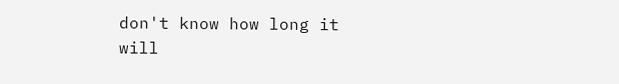don't know how long it will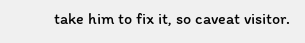take him to fix it, so caveat visitor.